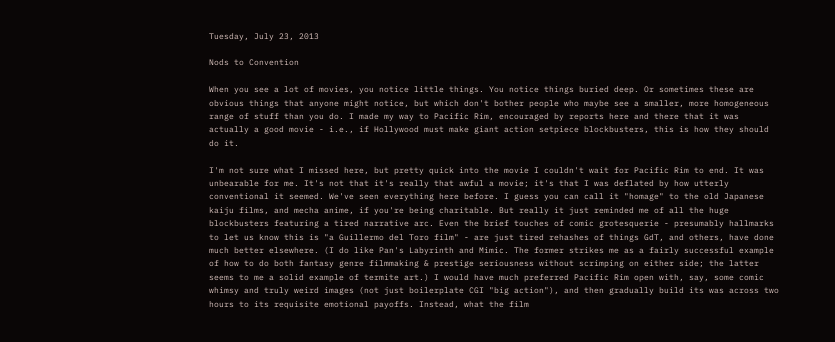Tuesday, July 23, 2013

Nods to Convention

When you see a lot of movies, you notice little things. You notice things buried deep. Or sometimes these are obvious things that anyone might notice, but which don't bother people who maybe see a smaller, more homogeneous range of stuff than you do. I made my way to Pacific Rim, encouraged by reports here and there that it was actually a good movie - i.e., if Hollywood must make giant action setpiece blockbusters, this is how they should do it.

I'm not sure what I missed here, but pretty quick into the movie I couldn't wait for Pacific Rim to end. It was unbearable for me. It's not that it's really that awful a movie; it's that I was deflated by how utterly conventional it seemed. We've seen everything here before. I guess you can call it "homage" to the old Japanese kaiju films, and mecha anime, if you're being charitable. But really it just reminded me of all the huge blockbusters featuring a tired narrative arc. Even the brief touches of comic grotesquerie - presumably hallmarks to let us know this is "a Guillermo del Toro film" - are just tired rehashes of things GdT, and others, have done much better elsewhere. (I do like Pan's Labyrinth and Mimic. The former strikes me as a fairly successful example of how to do both fantasy genre filmmaking & prestige seriousness without scrimping on either side; the latter seems to me a solid example of termite art.) I would have much preferred Pacific Rim open with, say, some comic whimsy and truly weird images (not just boilerplate CGI "big action"), and then gradually build its was across two hours to its requisite emotional payoffs. Instead, what the film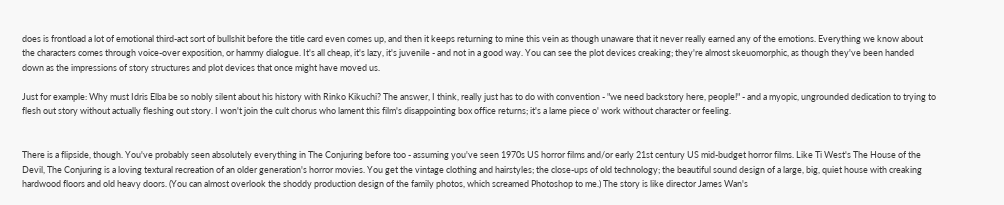does is frontload a lot of emotional third-act sort of bullshit before the title card even comes up, and then it keeps returning to mine this vein as though unaware that it never really earned any of the emotions. Everything we know about the characters comes through voice-over exposition, or hammy dialogue. It's all cheap, it's lazy, it's juvenile - and not in a good way. You can see the plot devices creaking; they're almost skeuomorphic, as though they've been handed down as the impressions of story structures and plot devices that once might have moved us.

Just for example: Why must Idris Elba be so nobly silent about his history with Rinko Kikuchi? The answer, I think, really just has to do with convention - "we need backstory here, people!" - and a myopic, ungrounded dedication to trying to flesh out story without actually fleshing out story. I won't join the cult chorus who lament this film's disappointing box office returns; it's a lame piece o' work without character or feeling.


There is a flipside, though. You've probably seen absolutely everything in The Conjuring before too - assuming you've seen 1970s US horror films and/or early 21st century US mid-budget horror films. Like Ti West's The House of the Devil, The Conjuring is a loving textural recreation of an older generation's horror movies. You get the vintage clothing and hairstyles; the close-ups of old technology; the beautiful sound design of a large, big, quiet house with creaking hardwood floors and old heavy doors. (You can almost overlook the shoddy production design of the family photos, which screamed Photoshop to me.) The story is like director James Wan's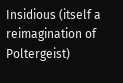Insidious (itself a reimagination of Poltergeist)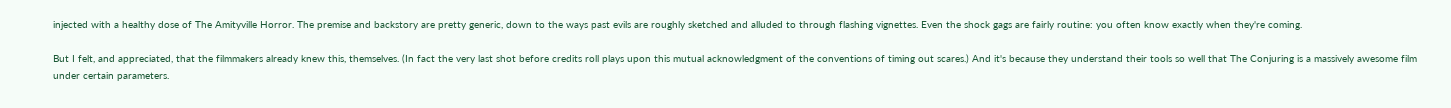injected with a healthy dose of The Amityville Horror. The premise and backstory are pretty generic, down to the ways past evils are roughly sketched and alluded to through flashing vignettes. Even the shock gags are fairly routine: you often know exactly when they're coming.

But I felt, and appreciated, that the filmmakers already knew this, themselves. (In fact the very last shot before credits roll plays upon this mutual acknowledgment of the conventions of timing out scares.) And it's because they understand their tools so well that The Conjuring is a massively awesome film under certain parameters.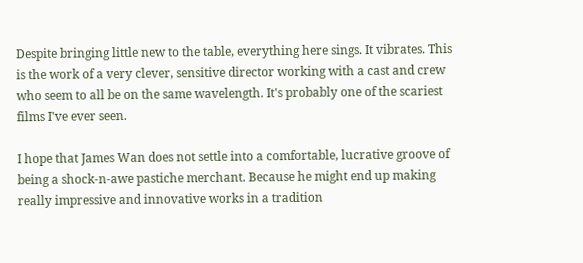Despite bringing little new to the table, everything here sings. It vibrates. This is the work of a very clever, sensitive director working with a cast and crew who seem to all be on the same wavelength. It's probably one of the scariest films I've ever seen.

I hope that James Wan does not settle into a comfortable, lucrative groove of being a shock-n-awe pastiche merchant. Because he might end up making really impressive and innovative works in a tradition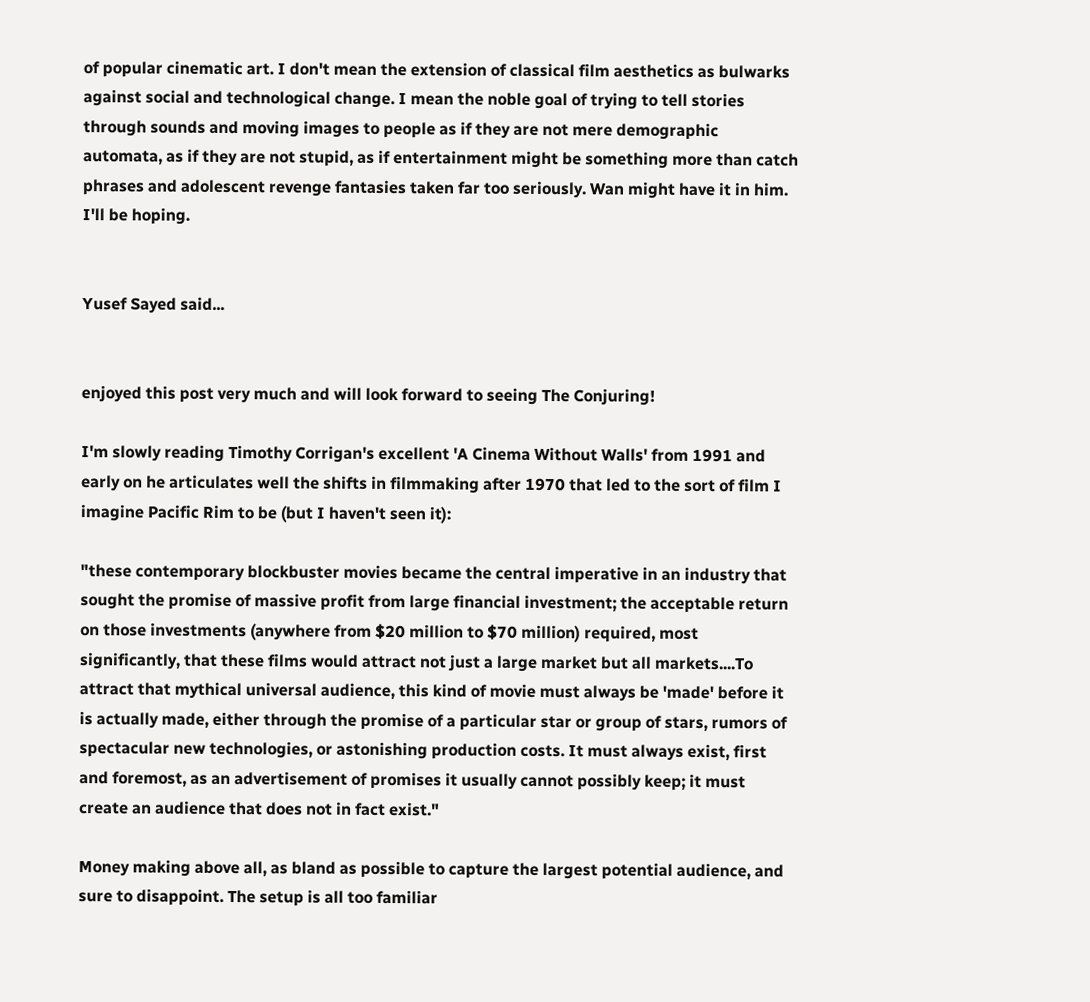of popular cinematic art. I don't mean the extension of classical film aesthetics as bulwarks against social and technological change. I mean the noble goal of trying to tell stories through sounds and moving images to people as if they are not mere demographic automata, as if they are not stupid, as if entertainment might be something more than catch phrases and adolescent revenge fantasies taken far too seriously. Wan might have it in him. I'll be hoping.


Yusef Sayed said...


enjoyed this post very much and will look forward to seeing The Conjuring!

I'm slowly reading Timothy Corrigan's excellent 'A Cinema Without Walls' from 1991 and early on he articulates well the shifts in filmmaking after 1970 that led to the sort of film I imagine Pacific Rim to be (but I haven't seen it):

"these contemporary blockbuster movies became the central imperative in an industry that sought the promise of massive profit from large financial investment; the acceptable return on those investments (anywhere from $20 million to $70 million) required, most significantly, that these films would attract not just a large market but all markets....To attract that mythical universal audience, this kind of movie must always be 'made' before it is actually made, either through the promise of a particular star or group of stars, rumors of spectacular new technologies, or astonishing production costs. It must always exist, first and foremost, as an advertisement of promises it usually cannot possibly keep; it must create an audience that does not in fact exist."

Money making above all, as bland as possible to capture the largest potential audience, and sure to disappoint. The setup is all too familiar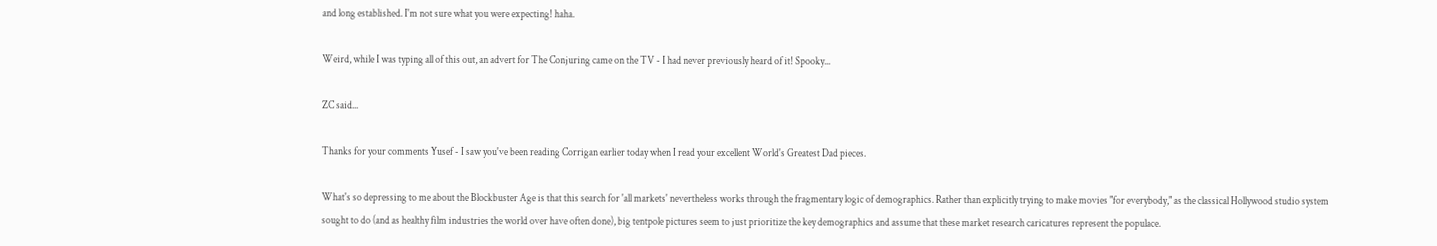and long established. I'm not sure what you were expecting! haha.

Weird, while I was typing all of this out, an advert for The Conjuring came on the TV - I had never previously heard of it! Spooky...

ZC said...

Thanks for your comments Yusef - I saw you've been reading Corrigan earlier today when I read your excellent World's Greatest Dad pieces.

What's so depressing to me about the Blockbuster Age is that this search for 'all markets' nevertheless works through the fragmentary logic of demographics. Rather than explicitly trying to make movies "for everybody," as the classical Hollywood studio system sought to do (and as healthy film industries the world over have often done), big tentpole pictures seem to just prioritize the key demographics and assume that these market research caricatures represent the populace.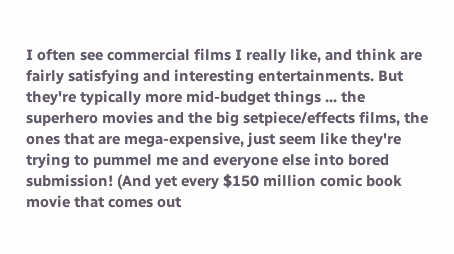I often see commercial films I really like, and think are fairly satisfying and interesting entertainments. But they're typically more mid-budget things ... the superhero movies and the big setpiece/effects films, the ones that are mega-expensive, just seem like they're trying to pummel me and everyone else into bored submission! (And yet every $150 million comic book movie that comes out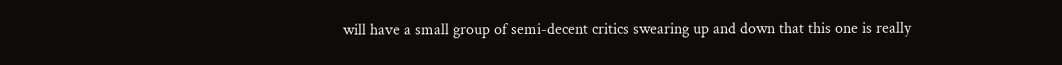will have a small group of semi-decent critics swearing up and down that this one is really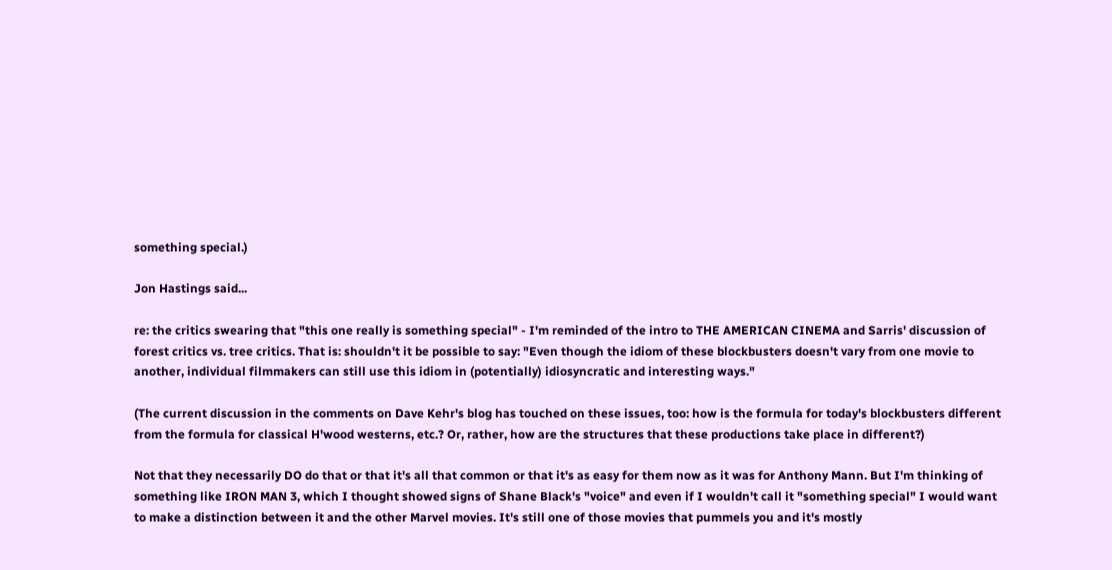something special.)

Jon Hastings said...

re: the critics swearing that "this one really is something special" - I'm reminded of the intro to THE AMERICAN CINEMA and Sarris' discussion of forest critics vs. tree critics. That is: shouldn't it be possible to say: "Even though the idiom of these blockbusters doesn't vary from one movie to another, individual filmmakers can still use this idiom in (potentially) idiosyncratic and interesting ways."

(The current discussion in the comments on Dave Kehr's blog has touched on these issues, too: how is the formula for today's blockbusters different from the formula for classical H'wood westerns, etc.? Or, rather, how are the structures that these productions take place in different?)

Not that they necessarily DO do that or that it's all that common or that it's as easy for them now as it was for Anthony Mann. But I'm thinking of something like IRON MAN 3, which I thought showed signs of Shane Black's "voice" and even if I wouldn't call it "something special" I would want to make a distinction between it and the other Marvel movies. It's still one of those movies that pummels you and it's mostly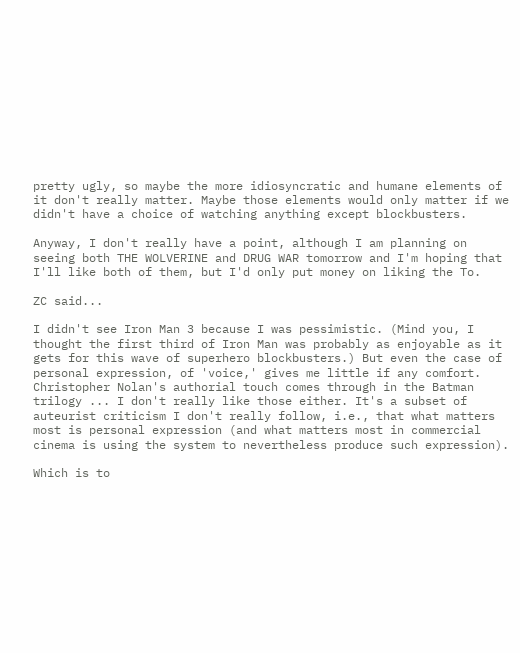pretty ugly, so maybe the more idiosyncratic and humane elements of it don't really matter. Maybe those elements would only matter if we didn't have a choice of watching anything except blockbusters.

Anyway, I don't really have a point, although I am planning on seeing both THE WOLVERINE and DRUG WAR tomorrow and I'm hoping that I'll like both of them, but I'd only put money on liking the To.

ZC said...

I didn't see Iron Man 3 because I was pessimistic. (Mind you, I thought the first third of Iron Man was probably as enjoyable as it gets for this wave of superhero blockbusters.) But even the case of personal expression, of 'voice,' gives me little if any comfort. Christopher Nolan's authorial touch comes through in the Batman trilogy ... I don't really like those either. It's a subset of auteurist criticism I don't really follow, i.e., that what matters most is personal expression (and what matters most in commercial cinema is using the system to nevertheless produce such expression).

Which is to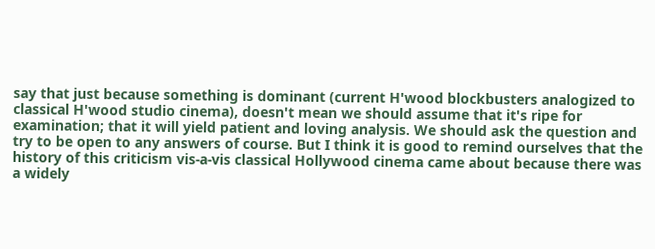say that just because something is dominant (current H'wood blockbusters analogized to classical H'wood studio cinema), doesn't mean we should assume that it's ripe for examination; that it will yield patient and loving analysis. We should ask the question and try to be open to any answers of course. But I think it is good to remind ourselves that the history of this criticism vis-a-vis classical Hollywood cinema came about because there was a widely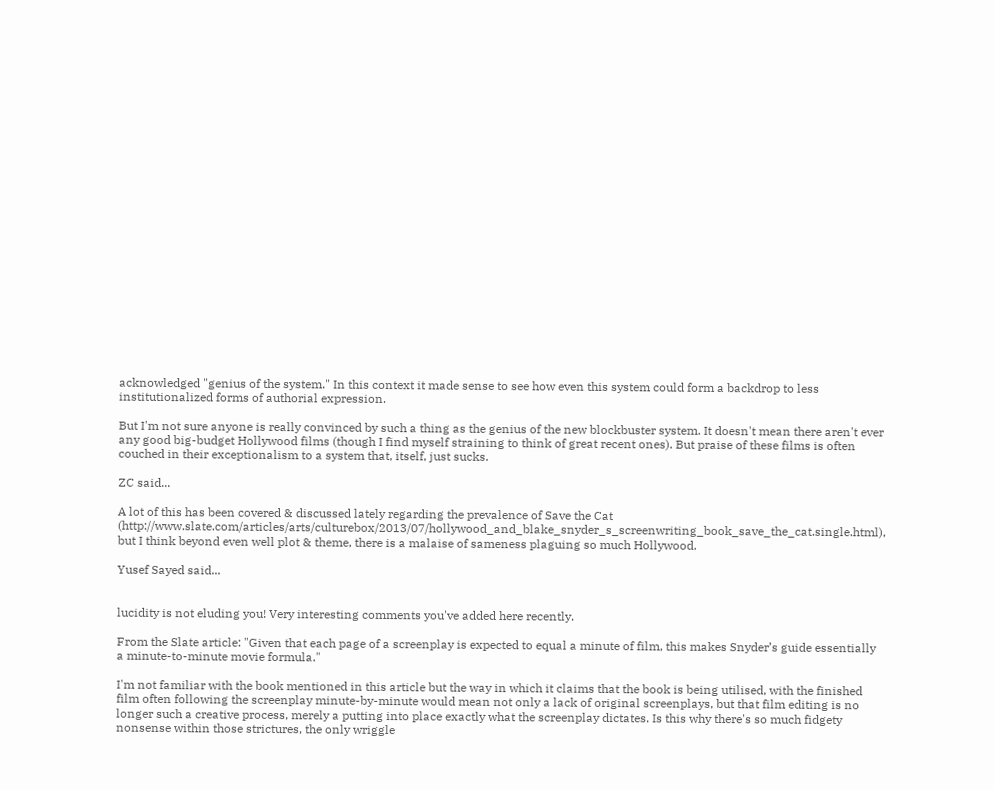acknowledged "genius of the system." In this context it made sense to see how even this system could form a backdrop to less institutionalized forms of authorial expression.

But I'm not sure anyone is really convinced by such a thing as the genius of the new blockbuster system. It doesn't mean there aren't ever any good big-budget Hollywood films (though I find myself straining to think of great recent ones). But praise of these films is often couched in their exceptionalism to a system that, itself, just sucks.

ZC said...

A lot of this has been covered & discussed lately regarding the prevalence of Save the Cat (http://www.slate.com/articles/arts/culturebox/2013/07/hollywood_and_blake_snyder_s_screenwriting_book_save_the_cat.single.html), but I think beyond even well plot & theme, there is a malaise of sameness plaguing so much Hollywood.

Yusef Sayed said...


lucidity is not eluding you! Very interesting comments you've added here recently.

From the Slate article: "Given that each page of a screenplay is expected to equal a minute of film, this makes Snyder’s guide essentially a minute-to-minute movie formula."

I'm not familiar with the book mentioned in this article but the way in which it claims that the book is being utilised, with the finished film often following the screenplay minute-by-minute would mean not only a lack of original screenplays, but that film editing is no longer such a creative process, merely a putting into place exactly what the screenplay dictates. Is this why there's so much fidgety nonsense within those strictures, the only wriggle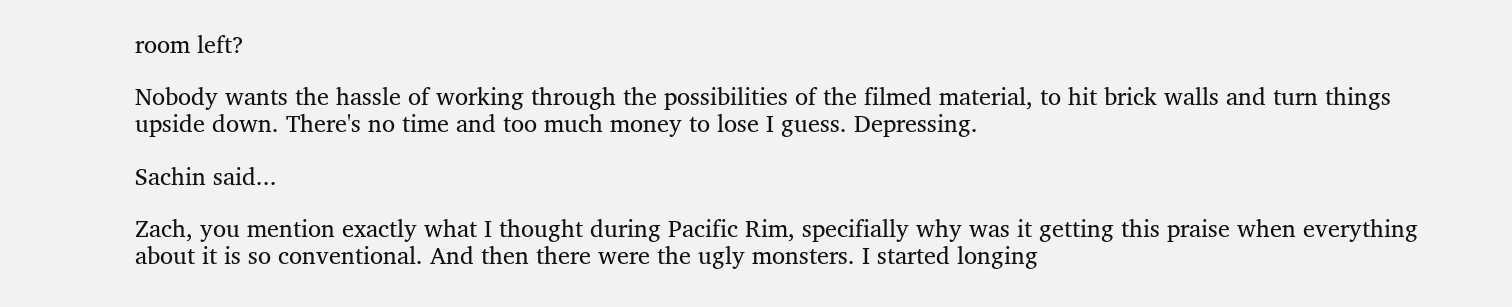room left?

Nobody wants the hassle of working through the possibilities of the filmed material, to hit brick walls and turn things upside down. There's no time and too much money to lose I guess. Depressing.

Sachin said...

Zach, you mention exactly what I thought during Pacific Rim, specifially why was it getting this praise when everything about it is so conventional. And then there were the ugly monsters. I started longing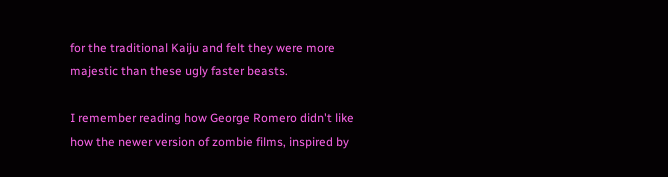for the traditional Kaiju and felt they were more majestic than these ugly faster beasts.

I remember reading how George Romero didn't like how the newer version of zombie films, inspired by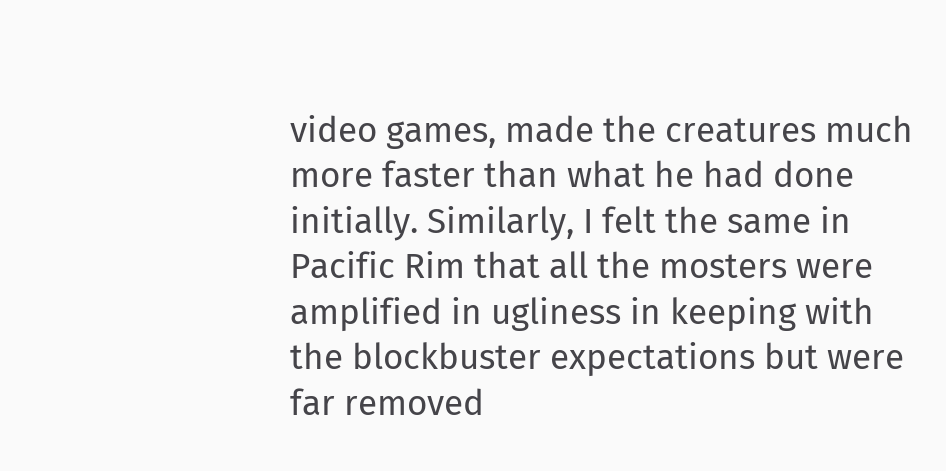video games, made the creatures much more faster than what he had done initially. Similarly, I felt the same in Pacific Rim that all the mosters were amplified in ugliness in keeping with the blockbuster expectations but were far removed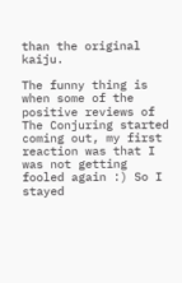than the original kaiju.

The funny thing is when some of the positive reviews of The Conjuring started coming out, my first reaction was that I was not getting fooled again :) So I stayed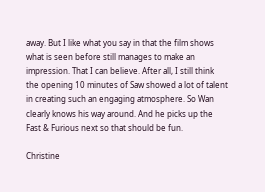away. But I like what you say in that the film shows what is seen before still manages to make an impression. That I can believe. After all, I still think the opening 10 minutes of Saw showed a lot of talent in creating such an engaging atmosphere. So Wan clearly knows his way around. And he picks up the Fast & Furious next so that should be fun.

Christine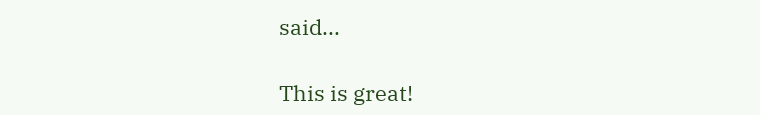said...

This is great!